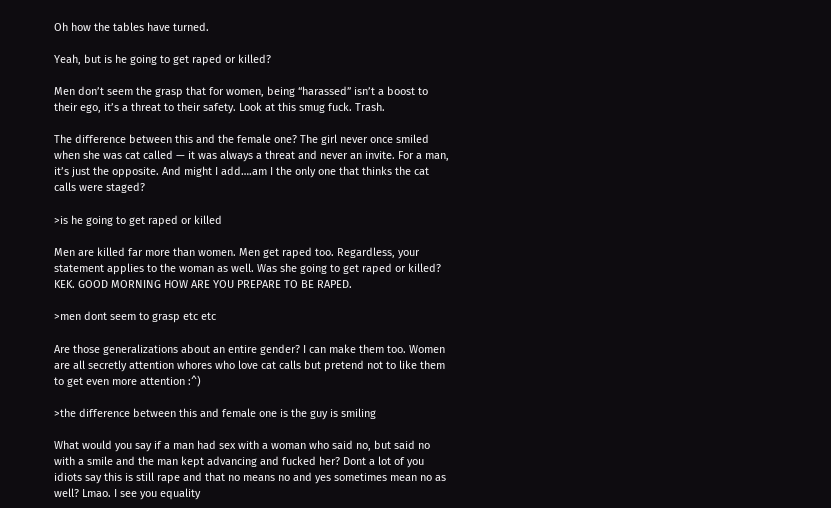Oh how the tables have turned.

Yeah, but is he going to get raped or killed?

Men don’t seem the grasp that for women, being “harassed” isn’t a boost to their ego, it’s a threat to their safety. Look at this smug fuck. Trash.

The difference between this and the female one? The girl never once smiled when she was cat called — it was always a threat and never an invite. For a man, it’s just the opposite. And might I add….am I the only one that thinks the cat calls were staged?

>is he going to get raped or killed

Men are killed far more than women. Men get raped too. Regardless, your statement applies to the woman as well. Was she going to get raped or killed? KEK. GOOD MORNING HOW ARE YOU PREPARE TO BE RAPED.

>men dont seem to grasp etc etc

Are those generalizations about an entire gender? I can make them too. Women are all secretly attention whores who love cat calls but pretend not to like them to get even more attention :^)

>the difference between this and female one is the guy is smiling

What would you say if a man had sex with a woman who said no, but said no with a smile and the man kept advancing and fucked her? Dont a lot of you idiots say this is still rape and that no means no and yes sometimes mean no as well? Lmao. I see you equality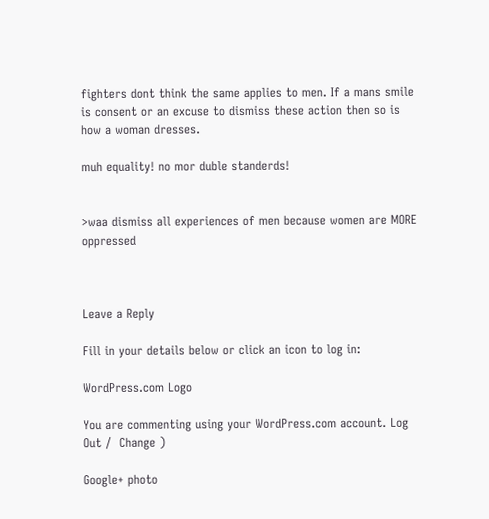fighters dont think the same applies to men. If a mans smile is consent or an excuse to dismiss these action then so is how a woman dresses.

muh equality! no mor duble standerds!


>waa dismiss all experiences of men because women are MORE oppressed



Leave a Reply

Fill in your details below or click an icon to log in:

WordPress.com Logo

You are commenting using your WordPress.com account. Log Out /  Change )

Google+ photo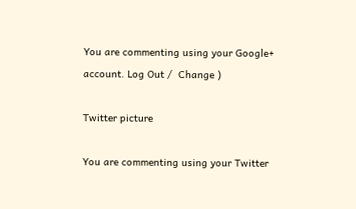You are commenting using your Google+ account. Log Out /  Change )

Twitter picture

You are commenting using your Twitter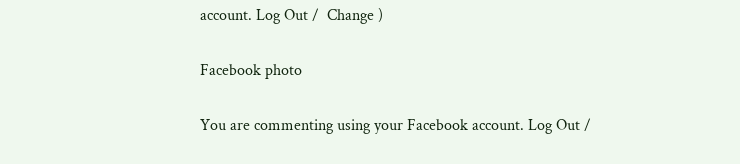account. Log Out /  Change )

Facebook photo

You are commenting using your Facebook account. Log Out /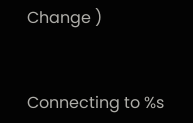Change )


Connecting to %s